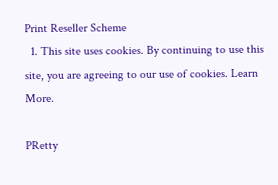Print Reseller Scheme
  1. This site uses cookies. By continuing to use this site, you are agreeing to our use of cookies. Learn More.

PRetty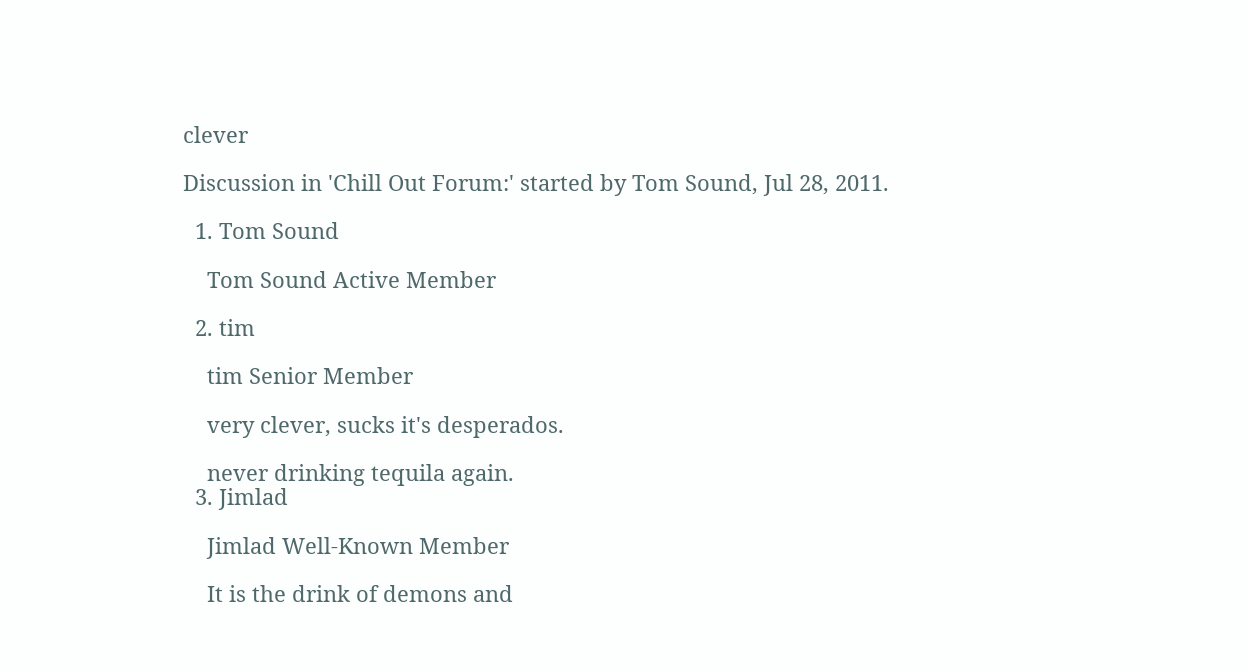clever

Discussion in 'Chill Out Forum:' started by Tom Sound, Jul 28, 2011.

  1. Tom Sound

    Tom Sound Active Member

  2. tim

    tim Senior Member

    very clever, sucks it's desperados.

    never drinking tequila again.
  3. Jimlad

    Jimlad Well-Known Member

    It is the drink of demons and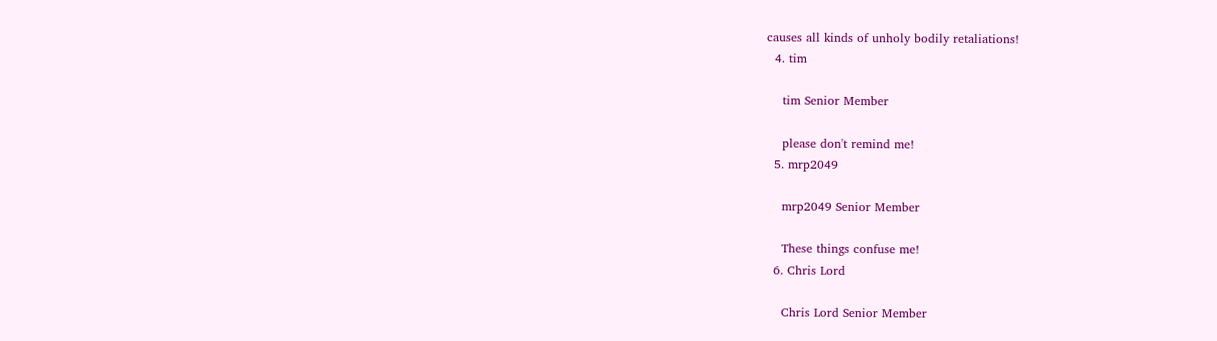causes all kinds of unholy bodily retaliations!
  4. tim

    tim Senior Member

    please don't remind me!
  5. mrp2049

    mrp2049 Senior Member

    These things confuse me!
  6. Chris Lord

    Chris Lord Senior Member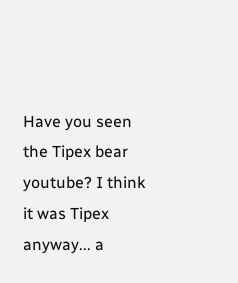Have you seen the Tipex bear youtube? I think it was Tipex anyway... a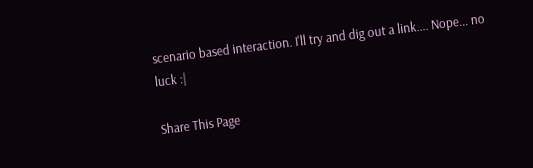scenario based interaction. I'll try and dig out a link.... Nope... no luck :|

Share This Page